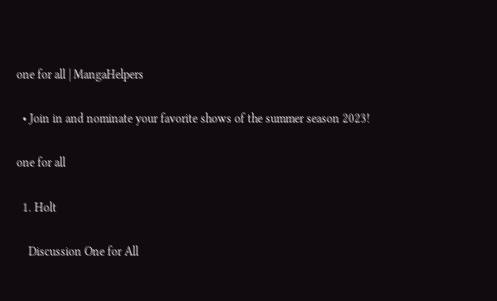one for all | MangaHelpers

  • Join in and nominate your favorite shows of the summer season 2023!

one for all

  1. Holt

    Discussion One for All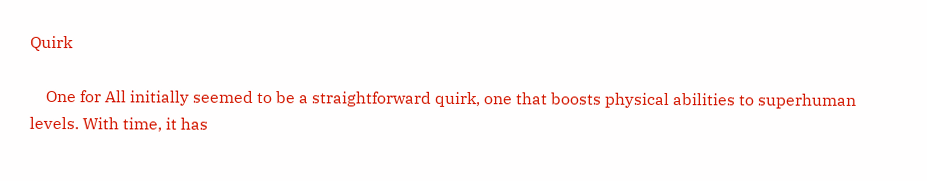Quirk

    One for All initially seemed to be a straightforward quirk, one that boosts physical abilities to superhuman levels. With time, it has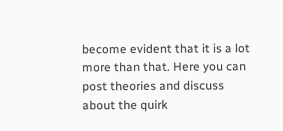become evident that it is a lot more than that. Here you can post theories and discuss about the quirk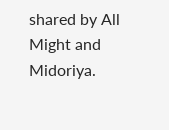shared by All Might and Midoriya.